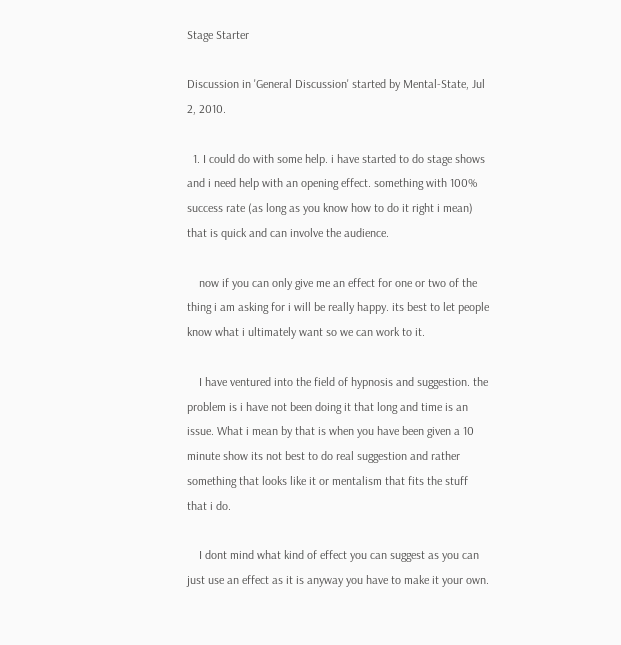Stage Starter

Discussion in 'General Discussion' started by Mental-State, Jul 2, 2010.

  1. I could do with some help. i have started to do stage shows and i need help with an opening effect. something with 100% success rate (as long as you know how to do it right i mean) that is quick and can involve the audience.

    now if you can only give me an effect for one or two of the thing i am asking for i will be really happy. its best to let people know what i ultimately want so we can work to it.

    I have ventured into the field of hypnosis and suggestion. the problem is i have not been doing it that long and time is an issue. What i mean by that is when you have been given a 10 minute show its not best to do real suggestion and rather something that looks like it or mentalism that fits the stuff that i do.

    I dont mind what kind of effect you can suggest as you can just use an effect as it is anyway you have to make it your own.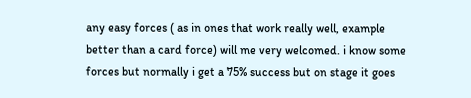any easy forces ( as in ones that work really well, example better than a card force) will me very welcomed. i know some forces but normally i get a 75% success but on stage it goes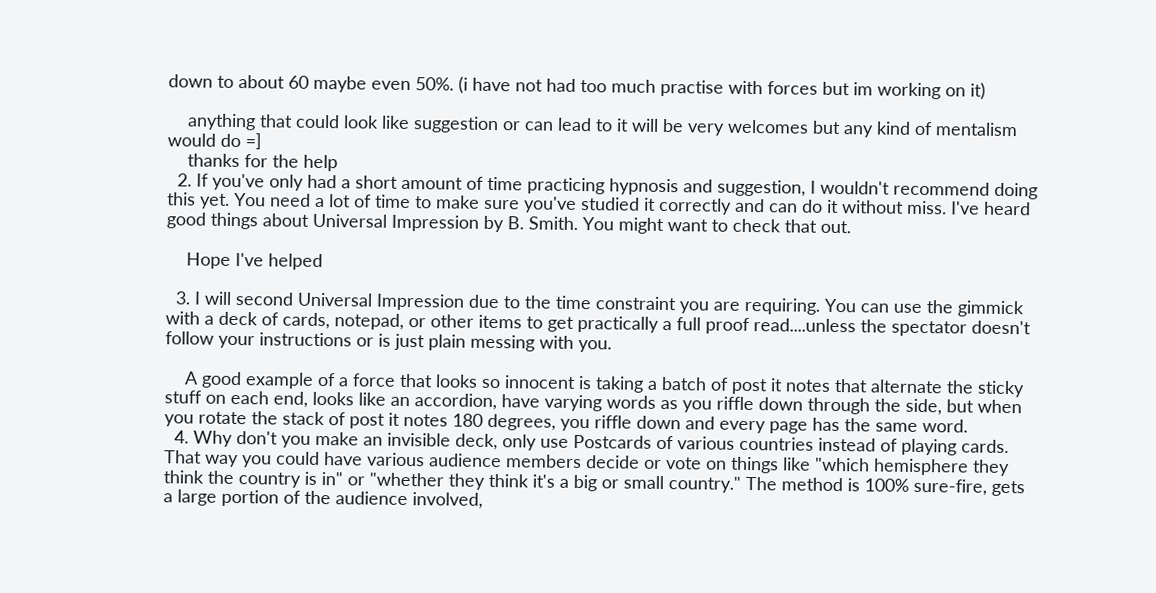down to about 60 maybe even 50%. (i have not had too much practise with forces but im working on it)

    anything that could look like suggestion or can lead to it will be very welcomes but any kind of mentalism would do =]
    thanks for the help
  2. If you've only had a short amount of time practicing hypnosis and suggestion, I wouldn't recommend doing this yet. You need a lot of time to make sure you've studied it correctly and can do it without miss. I've heard good things about Universal Impression by B. Smith. You might want to check that out.

    Hope I've helped

  3. I will second Universal Impression due to the time constraint you are requiring. You can use the gimmick with a deck of cards, notepad, or other items to get practically a full proof read....unless the spectator doesn't follow your instructions or is just plain messing with you.

    A good example of a force that looks so innocent is taking a batch of post it notes that alternate the sticky stuff on each end, looks like an accordion, have varying words as you riffle down through the side, but when you rotate the stack of post it notes 180 degrees, you riffle down and every page has the same word.
  4. Why don't you make an invisible deck, only use Postcards of various countries instead of playing cards. That way you could have various audience members decide or vote on things like "which hemisphere they think the country is in" or "whether they think it's a big or small country." The method is 100% sure-fire, gets a large portion of the audience involved,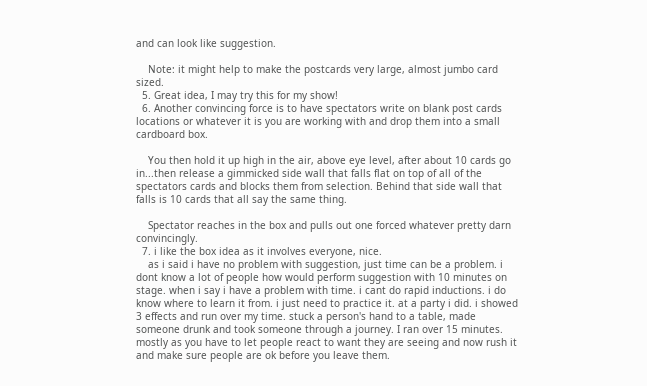and can look like suggestion.

    Note: it might help to make the postcards very large, almost jumbo card sized.
  5. Great idea, I may try this for my show!
  6. Another convincing force is to have spectators write on blank post cards locations or whatever it is you are working with and drop them into a small cardboard box.

    You then hold it up high in the air, above eye level, after about 10 cards go in...then release a gimmicked side wall that falls flat on top of all of the spectators cards and blocks them from selection. Behind that side wall that falls is 10 cards that all say the same thing.

    Spectator reaches in the box and pulls out one forced whatever pretty darn convincingly.
  7. i like the box idea as it involves everyone, nice.
    as i said i have no problem with suggestion, just time can be a problem. i dont know a lot of people how would perform suggestion with 10 minutes on stage. when i say i have a problem with time. i cant do rapid inductions. i do know where to learn it from. i just need to practice it. at a party i did. i showed 3 effects and run over my time. stuck a person's hand to a table, made someone drunk and took someone through a journey. I ran over 15 minutes. mostly as you have to let people react to want they are seeing and now rush it and make sure people are ok before you leave them.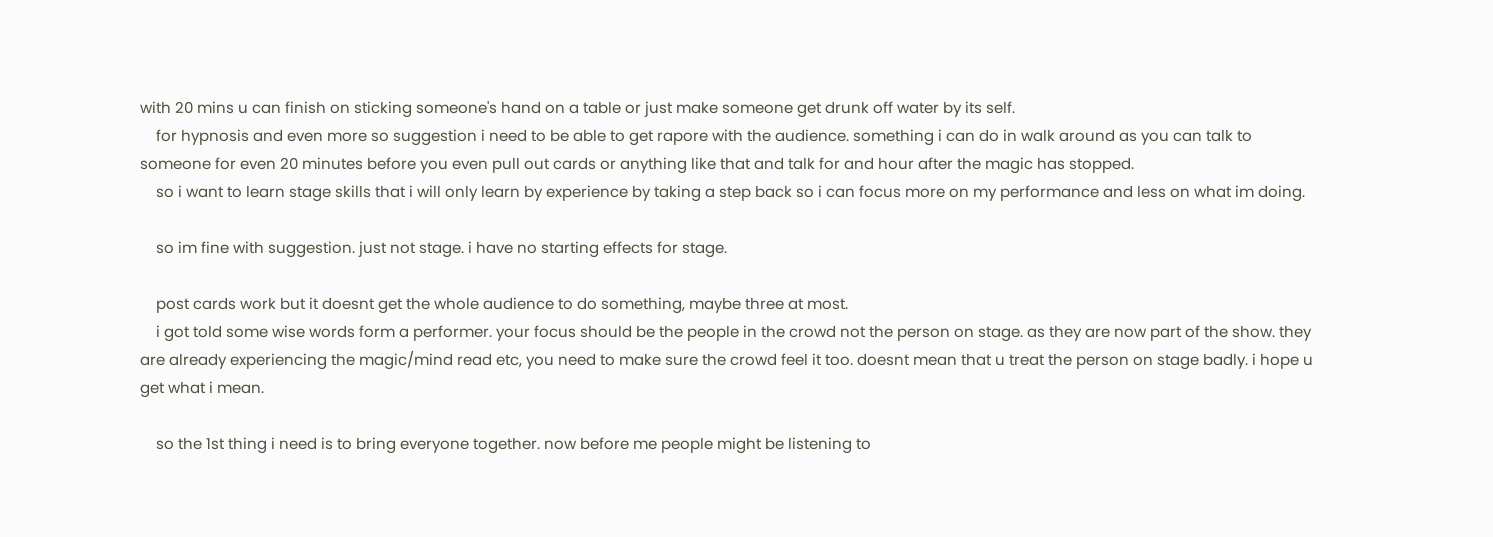with 20 mins u can finish on sticking someone's hand on a table or just make someone get drunk off water by its self.
    for hypnosis and even more so suggestion i need to be able to get rapore with the audience. something i can do in walk around as you can talk to someone for even 20 minutes before you even pull out cards or anything like that and talk for and hour after the magic has stopped.
    so i want to learn stage skills that i will only learn by experience by taking a step back so i can focus more on my performance and less on what im doing.

    so im fine with suggestion. just not stage. i have no starting effects for stage.

    post cards work but it doesnt get the whole audience to do something, maybe three at most.
    i got told some wise words form a performer. your focus should be the people in the crowd not the person on stage. as they are now part of the show. they are already experiencing the magic/mind read etc, you need to make sure the crowd feel it too. doesnt mean that u treat the person on stage badly. i hope u get what i mean.

    so the 1st thing i need is to bring everyone together. now before me people might be listening to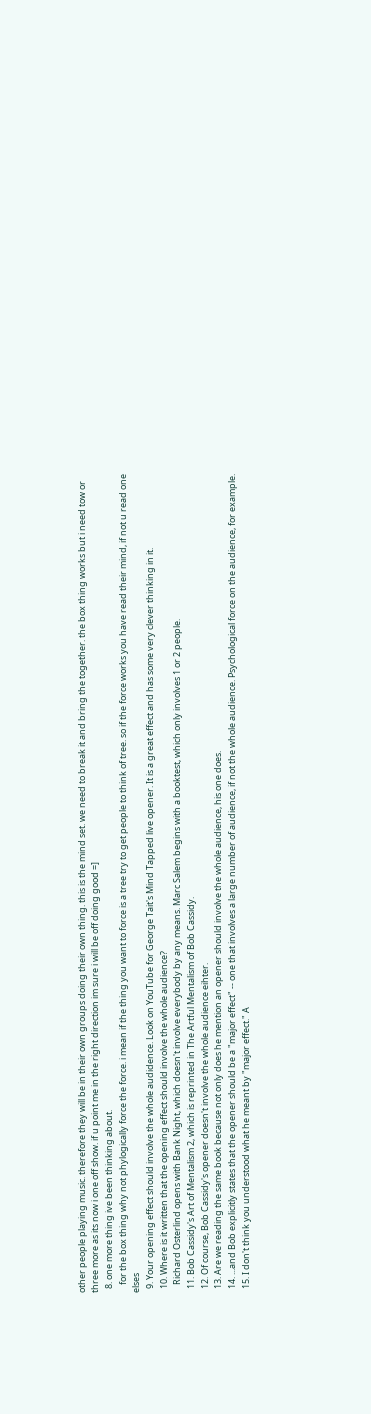other people playing music. therefore they will be in their own groups doing their own thing. this is the mind set. we need to break it and bring the together. the box thing works but i need tow or three more as its now i one off show. if u point me in the right direction im sure i will be off doing good =]
  8. one more thing ive been thinking about.
    for the box thing why not phylogically force the force. i mean if the thing you want to force is a tree try to get people to think of tree. so if the force works you have read their mind, if not u read one elses
  9. Your opening effect should involve the whole audidence. Look on YouTube for George Tait's Mind Tapped live opener. It is a great effect and has some very clever thinking in it.
  10. Where is it written that the opening effect should involve the whole audience?
    Richard Osterlind opens with Bank Night, which doesn't involve everybody by any means. Marc Salem begins with a booktest, which only involves 1 or 2 people.
  11. Bob Cassidy's Art of Mentalism 2, which is reprinted in The Artful Mentalism of Bob Cassidy.
  12. Of course, Bob Cassidy's opener doesn't involve the whole audience eihter.
  13. Are we reading the same book because not only does he mention an opener should involve the whole audience, his one does.
  14. ...and Bob explicitly states that the opener should be a "major effect" -- one that involves a large number of audience, if not the whole audience. Psychological force on the audience, for example.
  15. I don't think you understood what he meant by "major effect." A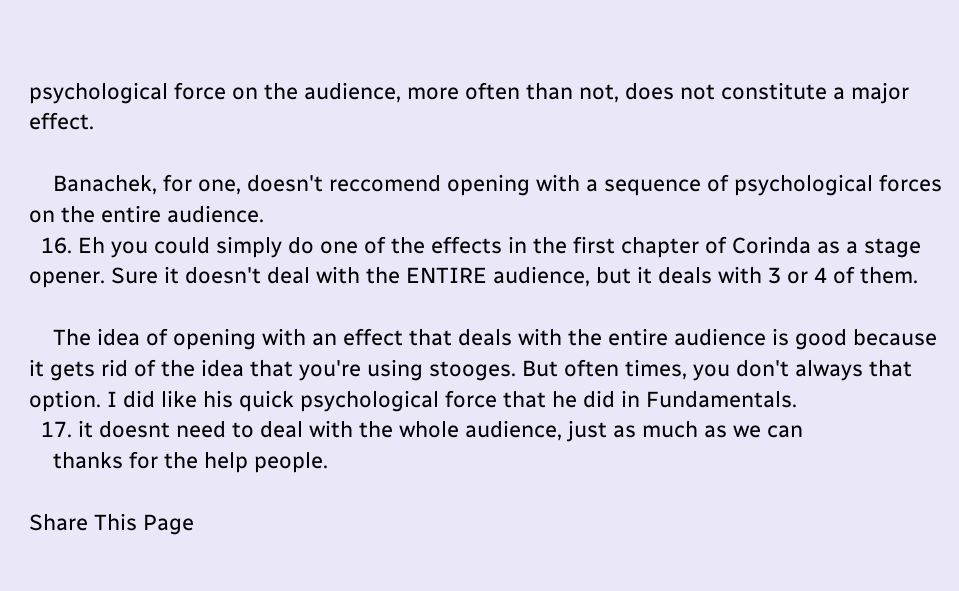psychological force on the audience, more often than not, does not constitute a major effect.

    Banachek, for one, doesn't reccomend opening with a sequence of psychological forces on the entire audience.
  16. Eh you could simply do one of the effects in the first chapter of Corinda as a stage opener. Sure it doesn't deal with the ENTIRE audience, but it deals with 3 or 4 of them.

    The idea of opening with an effect that deals with the entire audience is good because it gets rid of the idea that you're using stooges. But often times, you don't always that option. I did like his quick psychological force that he did in Fundamentals.
  17. it doesnt need to deal with the whole audience, just as much as we can
    thanks for the help people.

Share This Page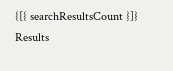{[{ searchResultsCount }]} Results